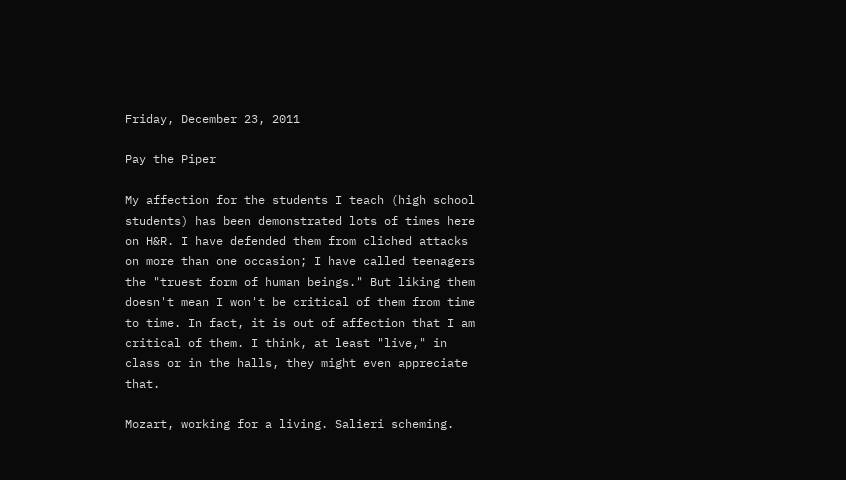Friday, December 23, 2011

Pay the Piper

My affection for the students I teach (high school students) has been demonstrated lots of times here on H&R. I have defended them from cliched attacks on more than one occasion; I have called teenagers the "truest form of human beings." But liking them doesn't mean I won't be critical of them from time to time. In fact, it is out of affection that I am critical of them. I think, at least "live," in class or in the halls, they might even appreciate that.

Mozart, working for a living. Salieri scheming.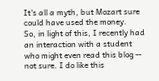It's all a myth, but Mozart sure
could have used the money.
So, in light of this, I recently had an interaction with a student who might even read this blog -- not sure. I do like this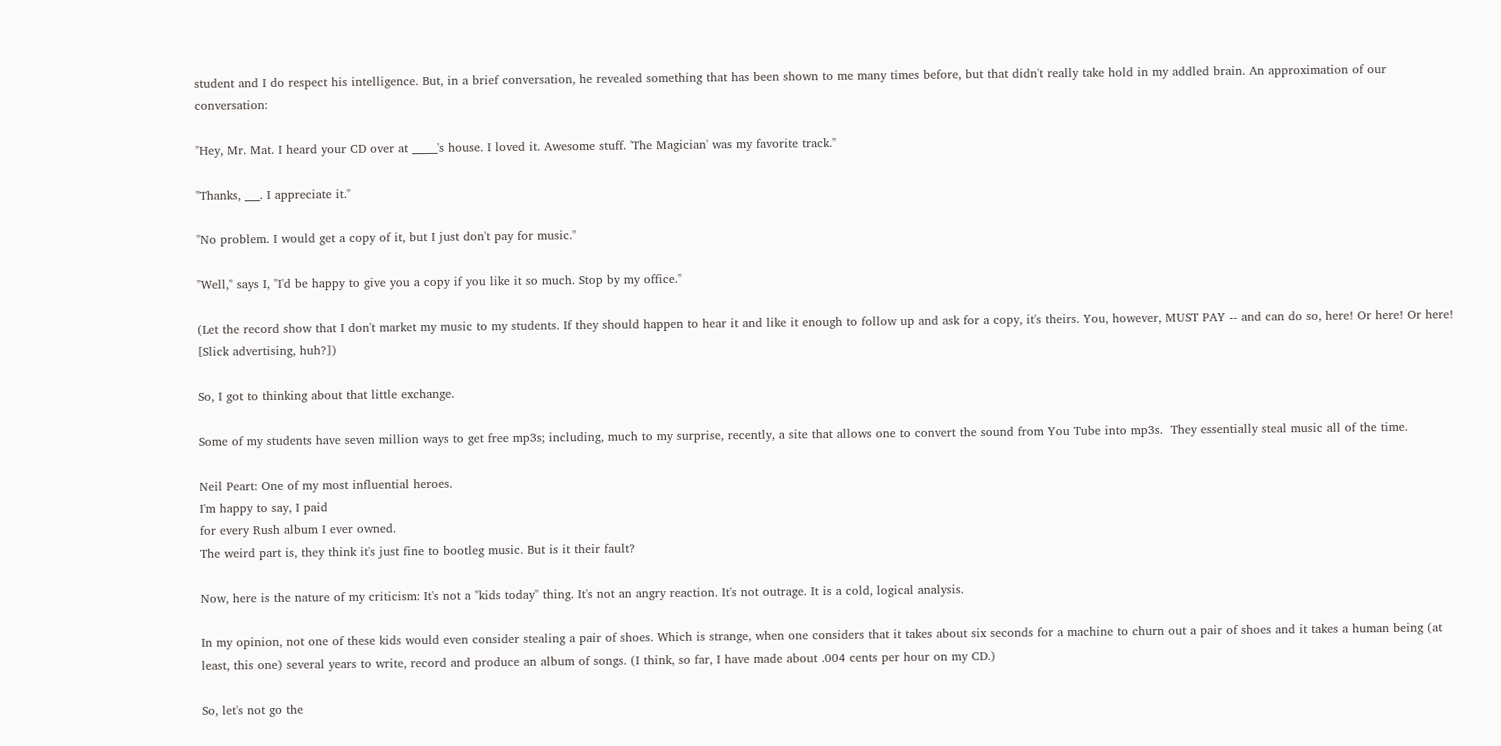student and I do respect his intelligence. But, in a brief conversation, he revealed something that has been shown to me many times before, but that didn't really take hold in my addled brain. An approximation of our conversation:

"Hey, Mr. Mat. I heard your CD over at _____'s house. I loved it. Awesome stuff. 'The Magician' was my favorite track."

"Thanks, ___. I appreciate it."

"No problem. I would get a copy of it, but I just don't pay for music."

"Well," says I, "I'd be happy to give you a copy if you like it so much. Stop by my office."

(Let the record show that I don't market my music to my students. If they should happen to hear it and like it enough to follow up and ask for a copy, it's theirs. You, however, MUST PAY -- and can do so, here! Or here! Or here!  [Slick advertising, huh?])

So, I got to thinking about that little exchange.

Some of my students have seven million ways to get free mp3s; including, much to my surprise, recently, a site that allows one to convert the sound from You Tube into mp3s.  They essentially steal music all of the time.

Neil Peart: One of my most influential heroes.
I'm happy to say, I paid
for every Rush album I ever owned.
The weird part is, they think it's just fine to bootleg music. But is it their fault?

Now, here is the nature of my criticism: It's not a "kids today" thing. It's not an angry reaction. It's not outrage. It is a cold, logical analysis.

In my opinion, not one of these kids would even consider stealing a pair of shoes. Which is strange, when one considers that it takes about six seconds for a machine to churn out a pair of shoes and it takes a human being (at least, this one) several years to write, record and produce an album of songs. (I think, so far, I have made about .004 cents per hour on my CD.)

So, let's not go the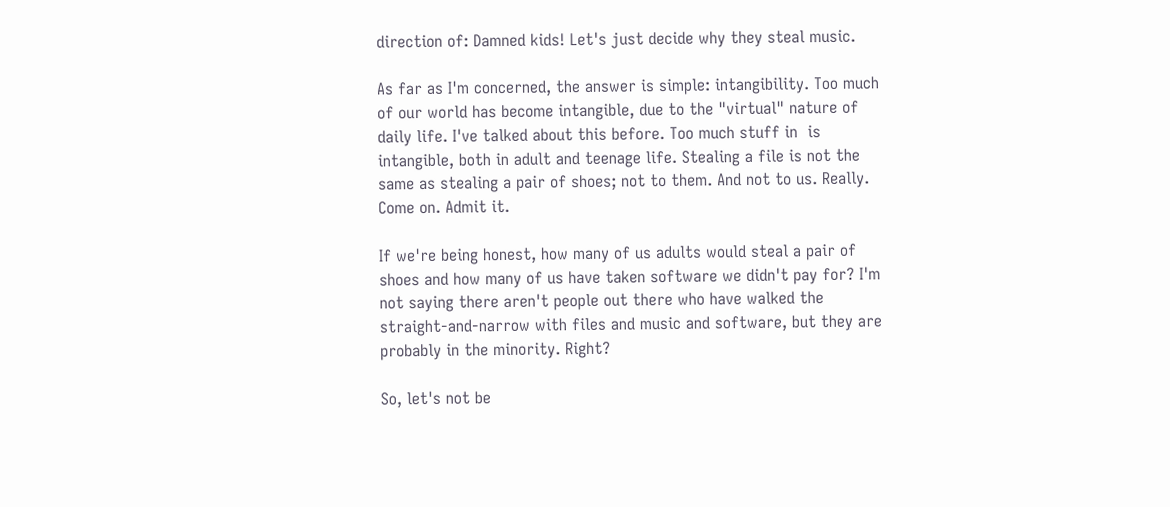direction of: Damned kids! Let's just decide why they steal music.

As far as I'm concerned, the answer is simple: intangibility. Too much of our world has become intangible, due to the "virtual" nature of daily life. I've talked about this before. Too much stuff in  is intangible, both in adult and teenage life. Stealing a file is not the same as stealing a pair of shoes; not to them. And not to us. Really. Come on. Admit it.

If we're being honest, how many of us adults would steal a pair of shoes and how many of us have taken software we didn't pay for? I'm not saying there aren't people out there who have walked the straight-and-narrow with files and music and software, but they are probably in the minority. Right?

So, let's not be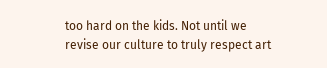too hard on the kids. Not until we revise our culture to truly respect art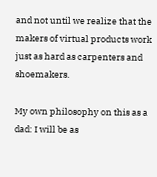and not until we realize that the makers of virtual products work just as hard as carpenters and shoemakers.

My own philosophy on this as a dad: I will be as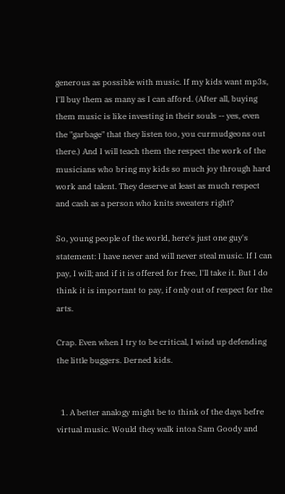generous as possible with music. If my kids want mp3s, I'll buy them as many as I can afford. (After all, buying them music is like investing in their souls -- yes, even the "garbage" that they listen too, you curmudgeons out there.) And I will teach them the respect the work of the musicians who bring my kids so much joy through hard work and talent. They deserve at least as much respect and cash as a person who knits sweaters right?

So, young people of the world, here's just one guy's statement: I have never and will never steal music. If I can pay, I will; and if it is offered for free, I'll take it. But I do think it is important to pay, if only out of respect for the arts.

Crap. Even when I try to be critical, I wind up defending the little buggers. Derned kids.


  1. A better analogy might be to think of the days befre virtual music. Would they walk intoa Sam Goody and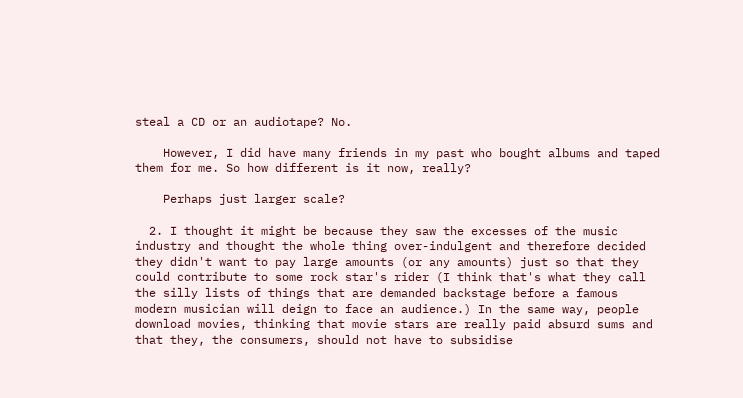steal a CD or an audiotape? No.

    However, I did have many friends in my past who bought albums and taped them for me. So how different is it now, really?

    Perhaps just larger scale?

  2. I thought it might be because they saw the excesses of the music industry and thought the whole thing over-indulgent and therefore decided they didn't want to pay large amounts (or any amounts) just so that they could contribute to some rock star's rider (I think that's what they call the silly lists of things that are demanded backstage before a famous modern musician will deign to face an audience.) In the same way, people download movies, thinking that movie stars are really paid absurd sums and that they, the consumers, should not have to subsidise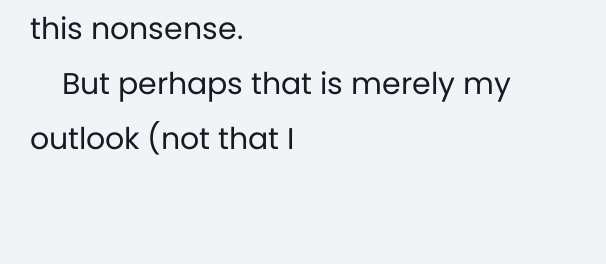this nonsense.
    But perhaps that is merely my outlook (not that I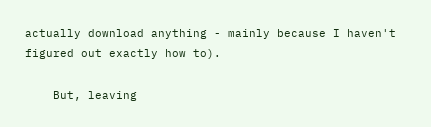actually download anything - mainly because I haven't figured out exactly how to).

    But, leaving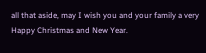all that aside, may I wish you and your family a very Happy Christmas and New Year.